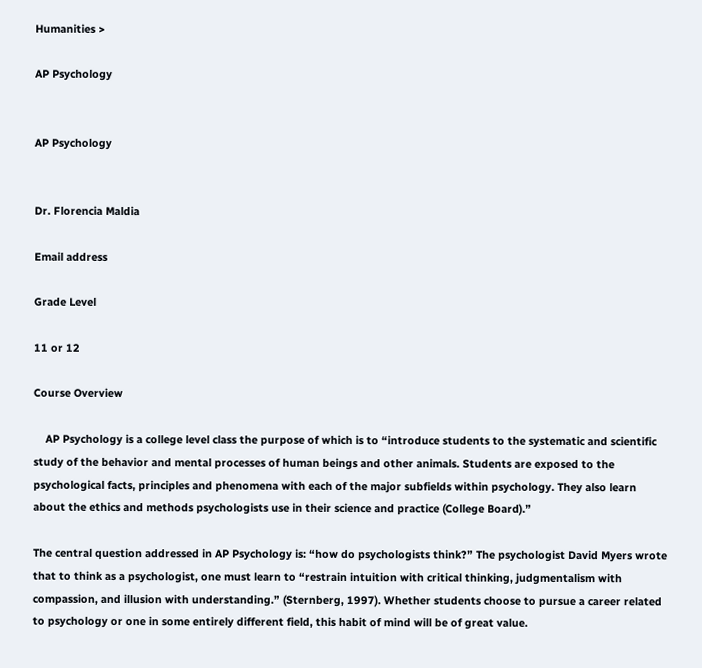Humanities >

AP Psychology


AP Psychology


Dr. Florencia Maldia

Email address

Grade Level

11 or 12

Course Overview

    AP Psychology is a college level class the purpose of which is to “introduce students to the systematic and scientific study of the behavior and mental processes of human beings and other animals. Students are exposed to the psychological facts, principles and phenomena with each of the major subfields within psychology. They also learn about the ethics and methods psychologists use in their science and practice (College Board).”

The central question addressed in AP Psychology is: “how do psychologists think?” The psychologist David Myers wrote that to think as a psychologist, one must learn to “restrain intuition with critical thinking, judgmentalism with compassion, and illusion with understanding.” (Sternberg, 1997). Whether students choose to pursue a career related to psychology or one in some entirely different field, this habit of mind will be of great value.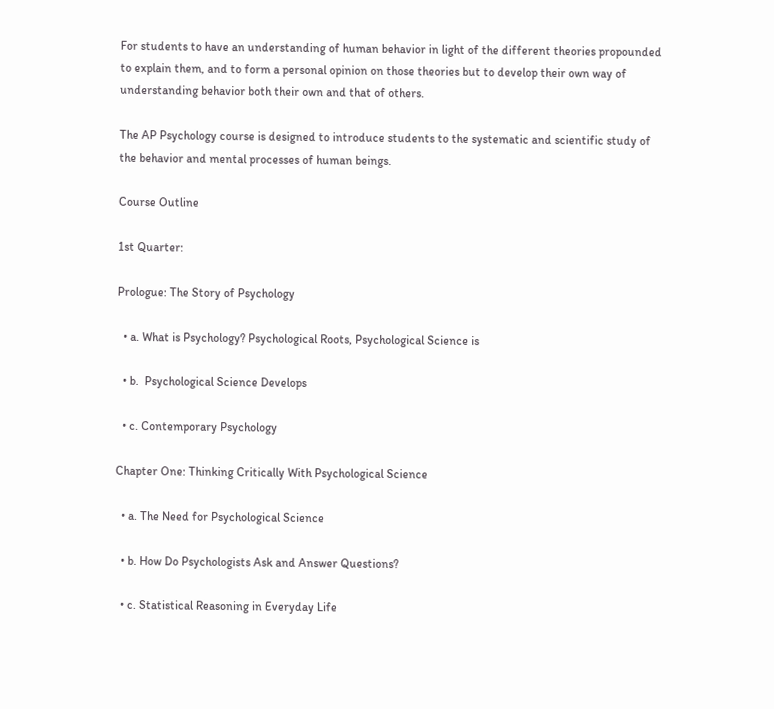For students to have an understanding of human behavior in light of the different theories propounded to explain them, and to form a personal opinion on those theories but to develop their own way of understanding behavior both their own and that of others.

The AP Psychology course is designed to introduce students to the systematic and scientific study of the behavior and mental processes of human beings.

Course Outline

1st Quarter:

Prologue: The Story of Psychology

  • a. What is Psychology? Psychological Roots, Psychological Science is

  • b.  Psychological Science Develops

  • c. Contemporary Psychology

Chapter One: Thinking Critically With Psychological Science

  • a. The Need for Psychological Science

  • b. How Do Psychologists Ask and Answer Questions?

  • c. Statistical Reasoning in Everyday Life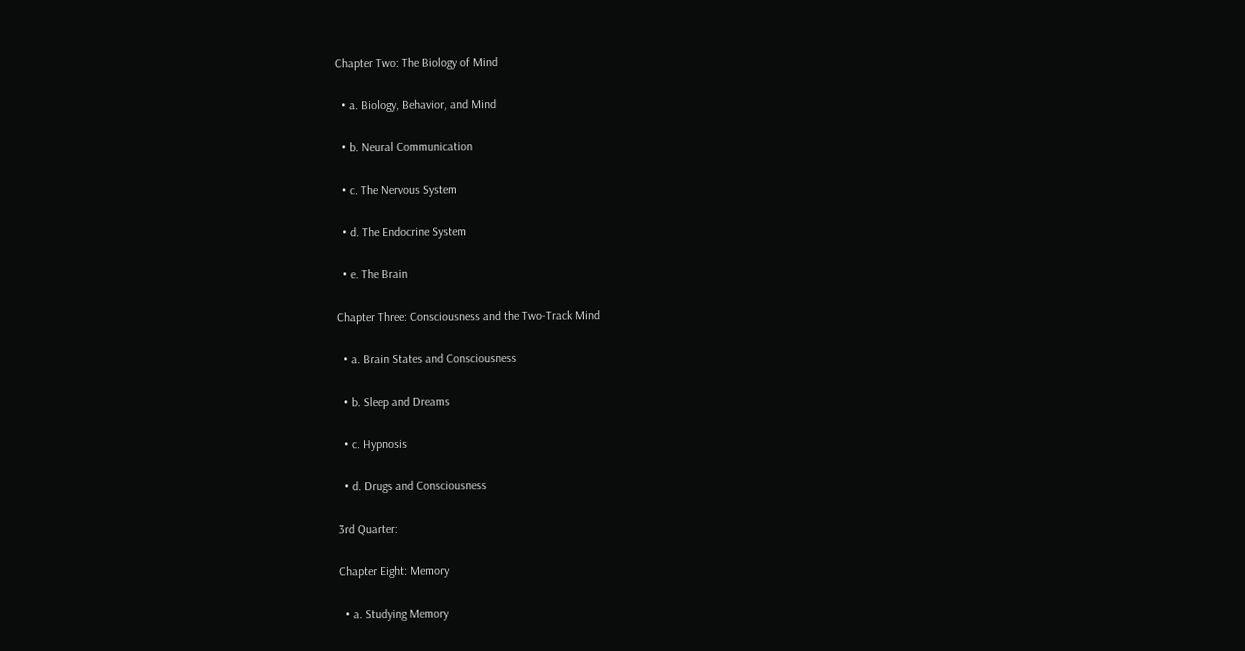Chapter Two: The Biology of Mind

  • a. Biology, Behavior, and Mind

  • b. Neural Communication

  • c. The Nervous System

  • d. The Endocrine System

  • e. The Brain

Chapter Three: Consciousness and the Two-Track Mind

  • a. Brain States and Consciousness

  • b. Sleep and Dreams

  • c. Hypnosis

  • d. Drugs and Consciousness

3rd Quarter:

Chapter Eight: Memory

  • a. Studying Memory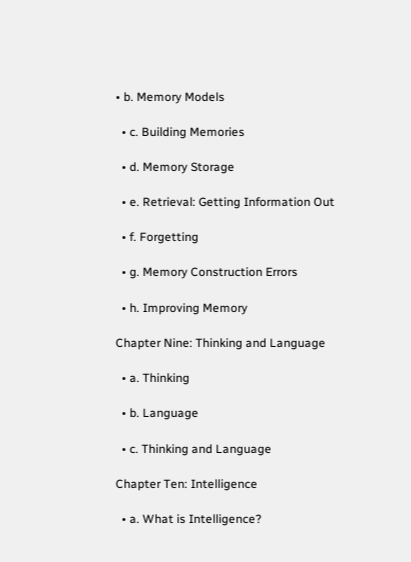• b. Memory Models

  • c. Building Memories

  • d. Memory Storage

  • e. Retrieval: Getting Information Out

  • f. Forgetting

  • g. Memory Construction Errors

  • h. Improving Memory

Chapter Nine: Thinking and Language

  • a. Thinking

  • b. Language

  • c. Thinking and Language

Chapter Ten: Intelligence

  • a. What is Intelligence?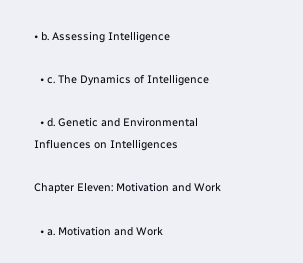• b. Assessing Intelligence

  • c. The Dynamics of Intelligence

  • d. Genetic and Environmental Influences on Intelligences

Chapter Eleven: Motivation and Work

  • a. Motivation and Work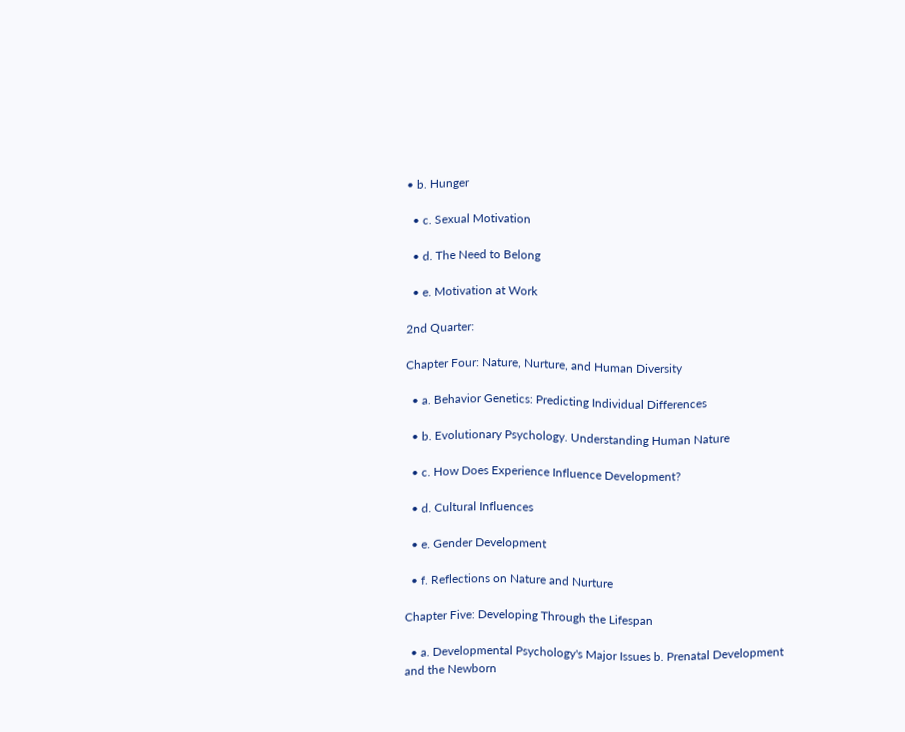• b. Hunger

  • c. Sexual Motivation

  • d. The Need to Belong

  • e. Motivation at Work

2nd Quarter:

Chapter Four: Nature, Nurture, and Human Diversity

  • a. Behavior Genetics: Predicting Individual Differences

  • b. Evolutionary Psychology. Understanding Human Nature

  • c. How Does Experience Influence Development?

  • d. Cultural Influences

  • e. Gender Development

  • f. Reflections on Nature and Nurture

Chapter Five: Developing Through the Lifespan

  • a. Developmental Psychology's Major Issues b. Prenatal Development and the Newborn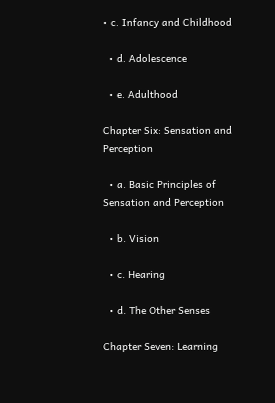• c. Infancy and Childhood

  • d. Adolescence

  • e. Adulthood

Chapter Six: Sensation and Perception

  • a. Basic Principles of Sensation and Perception

  • b. Vision

  • c. Hearing

  • d. The Other Senses

Chapter Seven: Learning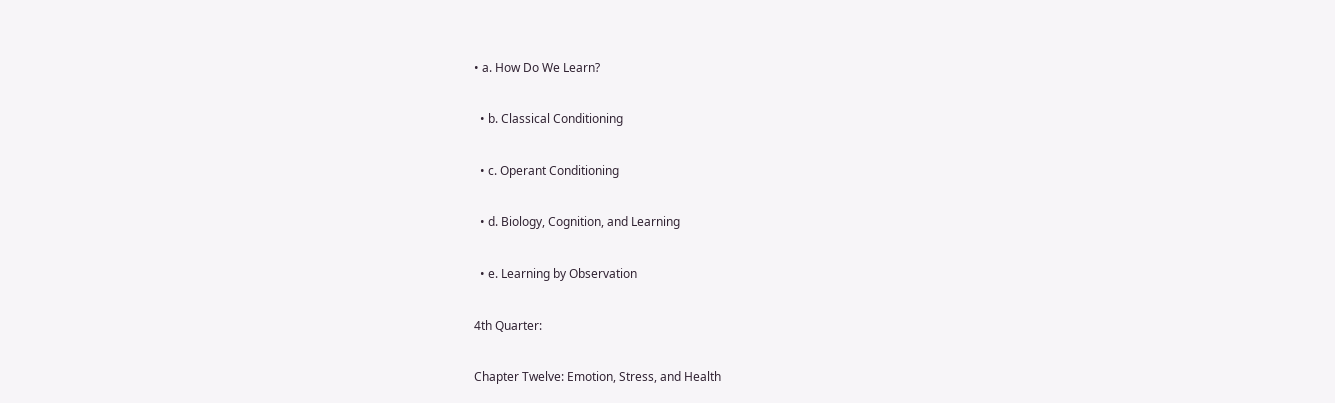• a. How Do We Learn?

  • b. Classical Conditioning

  • c. Operant Conditioning

  • d. Biology, Cognition, and Learning

  • e. Learning by Observation

4th Quarter:

Chapter Twelve: Emotion, Stress, and Health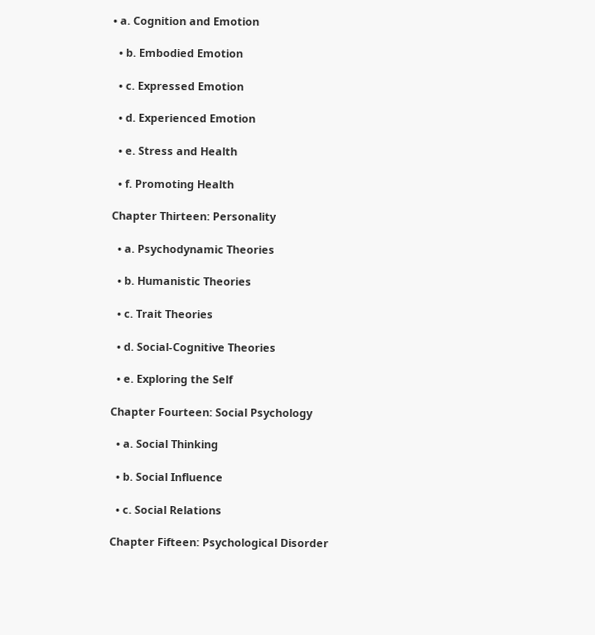• a. Cognition and Emotion

  • b. Embodied Emotion

  • c. Expressed Emotion

  • d. Experienced Emotion

  • e. Stress and Health

  • f. Promoting Health

Chapter Thirteen: Personality

  • a. Psychodynamic Theories

  • b. Humanistic Theories

  • c. Trait Theories

  • d. Social-Cognitive Theories

  • e. Exploring the Self

Chapter Fourteen: Social Psychology

  • a. Social Thinking

  • b. Social Influence

  • c. Social Relations

Chapter Fifteen: Psychological Disorder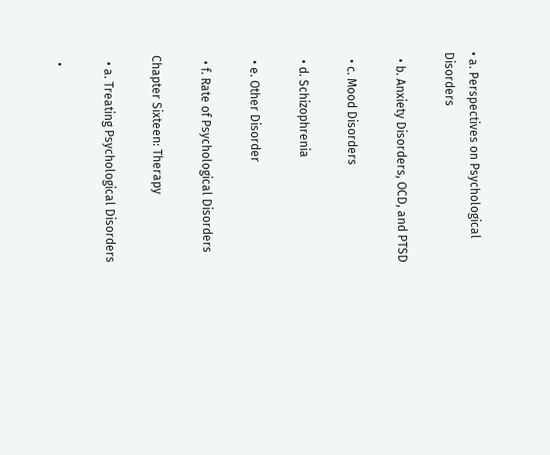• a. Perspectives on Psychological Disorders

  • b. Anxiety Disorders, OCD, and PTSD

  • c. Mood Disorders

  • d. Schizophrenia

  • e. Other Disorder

  • f. Rate of Psychological Disorders

Chapter Sixteen: Therapy

  • a. Treating Psychological Disorders

  •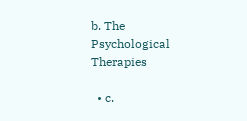b. The Psychological Therapies

  • c.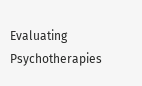Evaluating Psychotherapies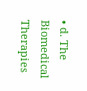• d. The Biomedical Therapies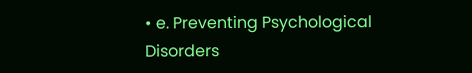• e. Preventing Psychological Disorders